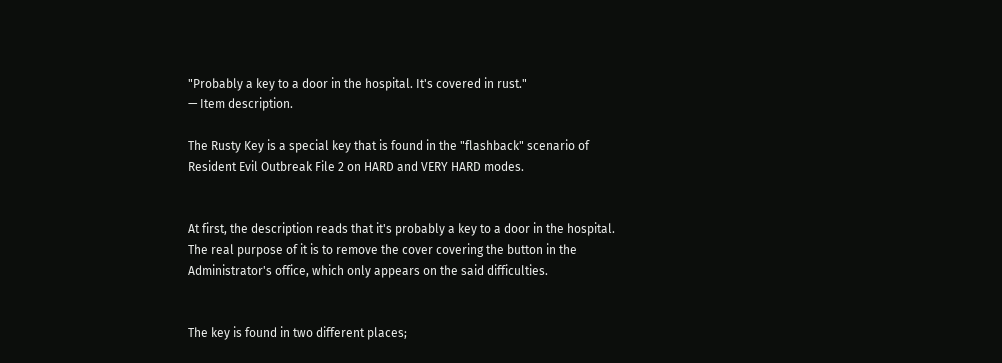"Probably a key to a door in the hospital. It's covered in rust."
— Item description.

The Rusty Key is a special key that is found in the "flashback" scenario of Resident Evil Outbreak File 2 on HARD and VERY HARD modes.


At first, the description reads that it's probably a key to a door in the hospital. The real purpose of it is to remove the cover covering the button in the Administrator's office, which only appears on the said difficulties.


The key is found in two different places;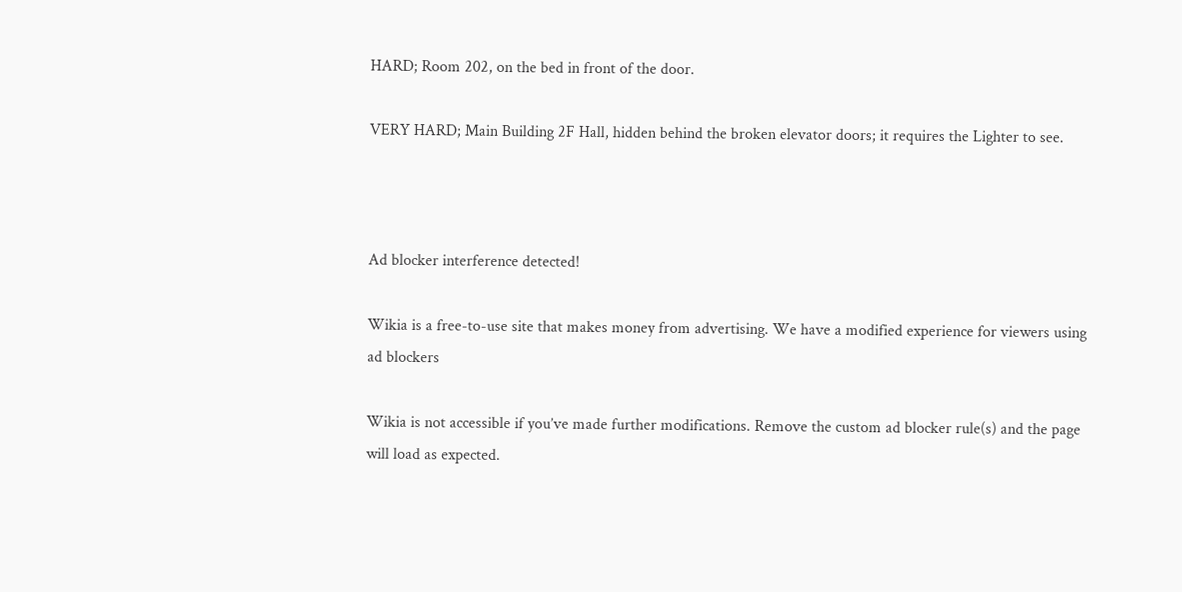HARD; Room 202, on the bed in front of the door.

VERY HARD; Main Building 2F Hall, hidden behind the broken elevator doors; it requires the Lighter to see.



Ad blocker interference detected!

Wikia is a free-to-use site that makes money from advertising. We have a modified experience for viewers using ad blockers

Wikia is not accessible if you’ve made further modifications. Remove the custom ad blocker rule(s) and the page will load as expected.